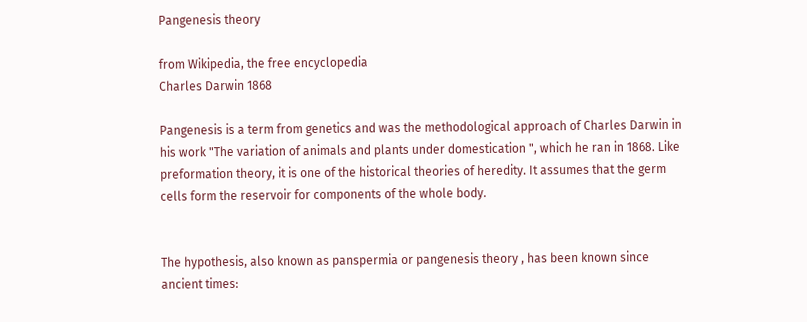Pangenesis theory

from Wikipedia, the free encyclopedia
Charles Darwin 1868

Pangenesis is a term from genetics and was the methodological approach of Charles Darwin in his work "The variation of animals and plants under domestication ", which he ran in 1868. Like preformation theory, it is one of the historical theories of heredity. It assumes that the germ cells form the reservoir for components of the whole body.


The hypothesis, also known as panspermia or pangenesis theory , has been known since ancient times: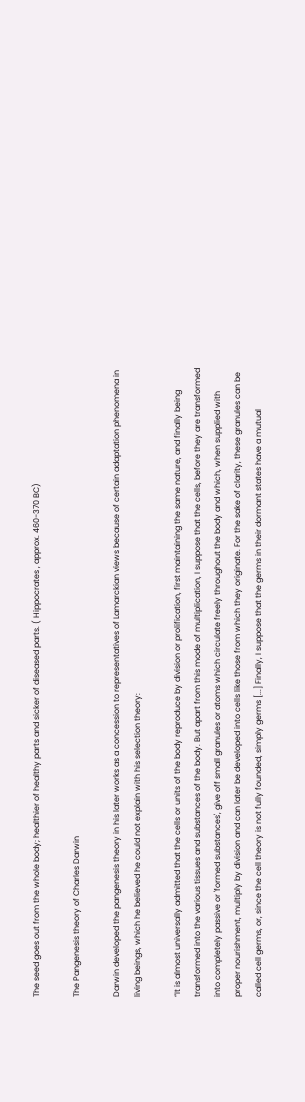The seed goes out from the whole body; healthier of healthy parts and sicker of diseased parts. ( Hippocrates , approx. 460-370 BC)

The Pangenesis theory of Charles Darwin

Darwin developed the pangenesis theory in his later works as a concession to representatives of Lamarckian views because of certain adaptation phenomena in living beings, which he believed he could not explain with his selection theory:

“It is almost universally admitted that the cells or units of the body reproduce by division or prolification, first maintaining the same nature, and finally being transformed into the various tissues and substances of the body. But apart from this mode of multiplication, I suppose that the cells, before they are transformed into completely passive or 'formed substances', give off small granules or atoms which circulate freely throughout the body and which, when supplied with proper nourishment, multiply by division and can later be developed into cells like those from which they originate. For the sake of clarity, these granules can be called cell germs, or, since the cell theory is not fully founded, simply germs [...] Finally, I suppose that the germs in their dormant states have a mutual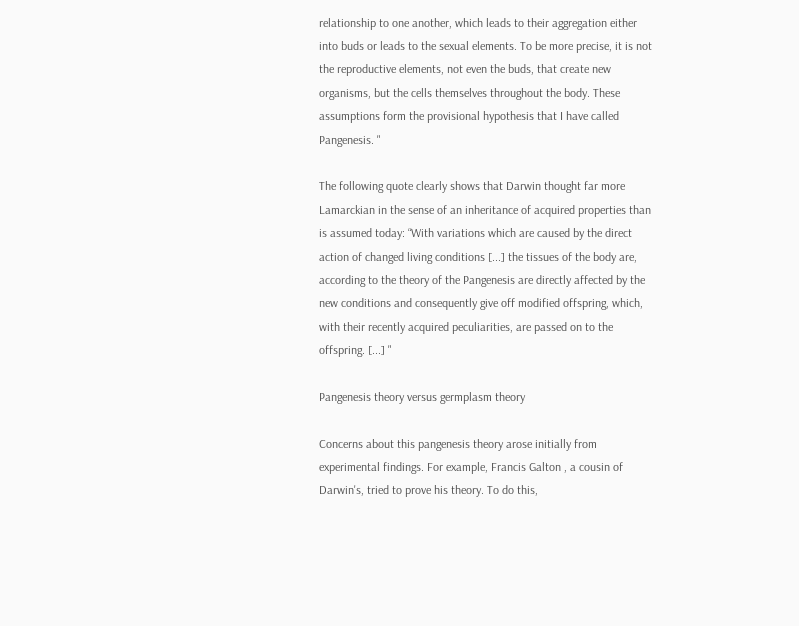relationship to one another, which leads to their aggregation either into buds or leads to the sexual elements. To be more precise, it is not the reproductive elements, not even the buds, that create new organisms, but the cells themselves throughout the body. These assumptions form the provisional hypothesis that I have called Pangenesis. "

The following quote clearly shows that Darwin thought far more Lamarckian in the sense of an inheritance of acquired properties than is assumed today: “With variations which are caused by the direct action of changed living conditions [...] the tissues of the body are, according to the theory of the Pangenesis are directly affected by the new conditions and consequently give off modified offspring, which, with their recently acquired peculiarities, are passed on to the offspring. [...] "

Pangenesis theory versus germplasm theory

Concerns about this pangenesis theory arose initially from experimental findings. For example, Francis Galton , a cousin of Darwin's, tried to prove his theory. To do this,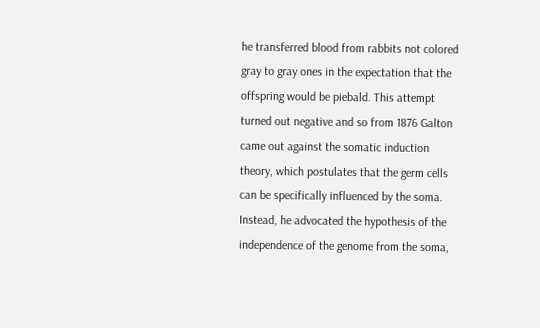he transferred blood from rabbits not colored gray to gray ones in the expectation that the offspring would be piebald. This attempt turned out negative and so from 1876 Galton came out against the somatic induction theory, which postulates that the germ cells can be specifically influenced by the soma. Instead, he advocated the hypothesis of the independence of the genome from the soma,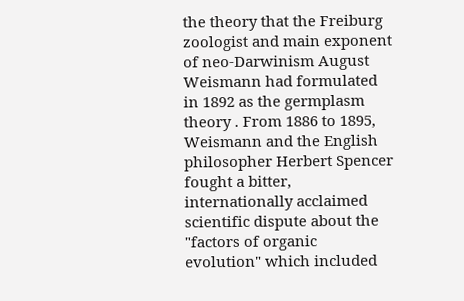the theory that the Freiburg zoologist and main exponent of neo-Darwinism August Weismann had formulated in 1892 as the germplasm theory . From 1886 to 1895, Weismann and the English philosopher Herbert Spencer fought a bitter, internationally acclaimed scientific dispute about the "factors of organic evolution" which included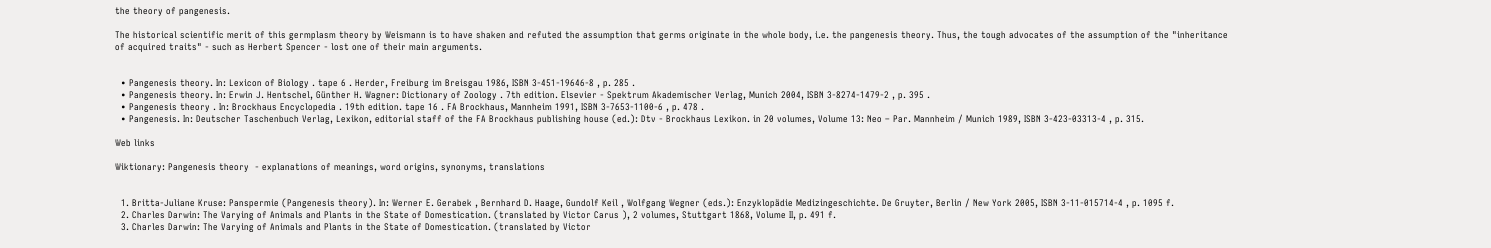the theory of pangenesis.

The historical scientific merit of this germplasm theory by Weismann is to have shaken and refuted the assumption that germs originate in the whole body, i.e. the pangenesis theory. Thus, the tough advocates of the assumption of the "inheritance of acquired traits" - such as Herbert Spencer - lost one of their main arguments.


  • Pangenesis theory. In: Lexicon of Biology . tape 6 . Herder, Freiburg im Breisgau 1986, ISBN 3-451-19646-8 , p. 285 .
  • Pangenesis theory. In: Erwin J. Hentschel, Günther H. Wagner: Dictionary of Zoology . 7th edition. Elsevier - Spektrum Akademischer Verlag, Munich 2004, ISBN 3-8274-1479-2 , p. 395 .
  • Pangenesis theory . In: Brockhaus Encyclopedia . 19th edition. tape 16 . FA Brockhaus, Mannheim 1991, ISBN 3-7653-1100-6 , p. 478 .
  • Pangenesis. In: Deutscher Taschenbuch Verlag, Lexikon, editorial staff of the FA Brockhaus publishing house (ed.): Dtv - Brockhaus Lexikon. in 20 volumes, Volume 13: Neo – Par. Mannheim / Munich 1989, ISBN 3-423-03313-4 , p. 315.

Web links

Wiktionary: Pangenesis theory  - explanations of meanings, word origins, synonyms, translations


  1. Britta-Juliane Kruse: Panspermie (Pangenesis theory). In: Werner E. Gerabek , Bernhard D. Haage, Gundolf Keil , Wolfgang Wegner (eds.): Enzyklopädie Medizingeschichte. De Gruyter, Berlin / New York 2005, ISBN 3-11-015714-4 , p. 1095 f.
  2. Charles Darwin: The Varying of Animals and Plants in the State of Domestication. (translated by Victor Carus ), 2 volumes, Stuttgart 1868, Volume II, p. 491 f.
  3. Charles Darwin: The Varying of Animals and Plants in the State of Domestication. (translated by Victor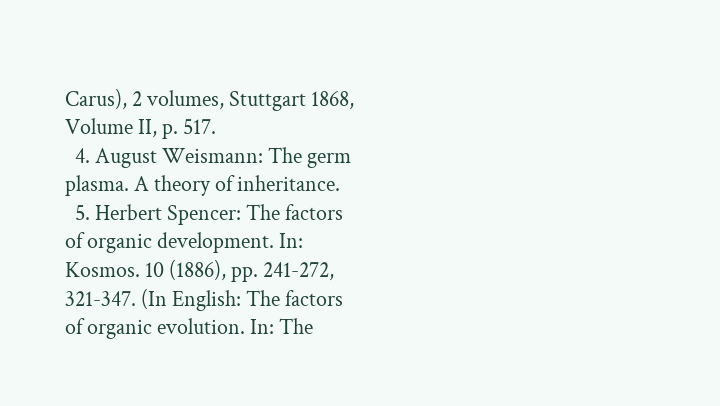Carus), 2 volumes, Stuttgart 1868, Volume II, p. 517.
  4. August Weismann: The germ plasma. A theory of inheritance.
  5. Herbert Spencer: The factors of organic development. In: Kosmos. 10 (1886), pp. 241-272, 321-347. (In English: The factors of organic evolution. In: The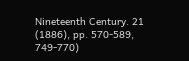Nineteenth Century. 21 (1886), pp. 570-589, 749-770)